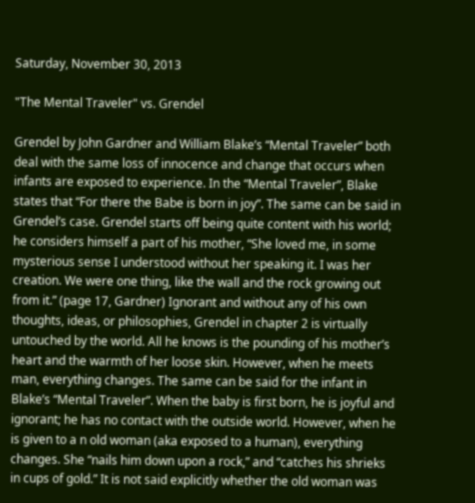Saturday, November 30, 2013

"The Mental Traveler" vs. Grendel

Grendel by John Gardner and William Blake’s “Mental Traveler” both deal with the same loss of innocence and change that occurs when infants are exposed to experience. In the “Mental Traveler”, Blake states that “For there the Babe is born in joy”. The same can be said in Grendel’s case. Grendel starts off being quite content with his world; he considers himself a part of his mother, “She loved me, in some mysterious sense I understood without her speaking it. I was her creation. We were one thing, like the wall and the rock growing out from it.” (page 17, Gardner) Ignorant and without any of his own thoughts, ideas, or philosophies, Grendel in chapter 2 is virtually untouched by the world. All he knows is the pounding of his mother’s heart and the warmth of her loose skin. However, when he meets man, everything changes. The same can be said for the infant in Blake’s “Mental Traveler”. When the baby is first born, he is joyful and ignorant; he has no contact with the outside world. However, when he is given to a n old woman (aka exposed to a human), everything changes. She “nails him down upon a rock,” and “catches his shrieks in cups of gold.” It is not said explicitly whether the old woman was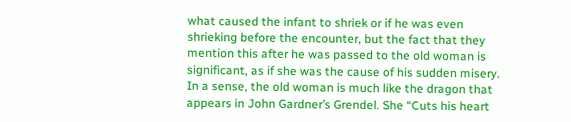what caused the infant to shriek or if he was even shrieking before the encounter, but the fact that they mention this after he was passed to the old woman is significant, as if she was the cause of his sudden misery. In a sense, the old woman is much like the dragon that appears in John Gardner’s Grendel. She “Cuts his heart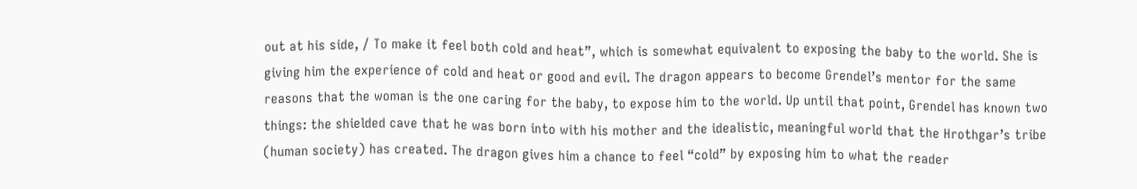out at his side, / To make it feel both cold and heat”, which is somewhat equivalent to exposing the baby to the world. She is giving him the experience of cold and heat or good and evil. The dragon appears to become Grendel’s mentor for the same reasons that the woman is the one caring for the baby, to expose him to the world. Up until that point, Grendel has known two things: the shielded cave that he was born into with his mother and the idealistic, meaningful world that the Hrothgar’s tribe (human society) has created. The dragon gives him a chance to feel “cold” by exposing him to what the reader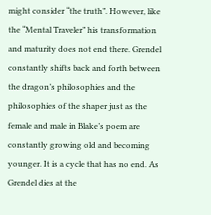might consider “the truth”. However, like the “Mental Traveler” his transformation and maturity does not end there. Grendel constantly shifts back and forth between the dragon’s philosophies and the philosophies of the shaper just as the female and male in Blake’s poem are constantly growing old and becoming younger. It is a cycle that has no end. As Grendel dies at the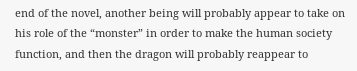end of the novel, another being will probably appear to take on his role of the “monster” in order to make the human society function, and then the dragon will probably reappear to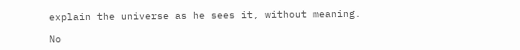explain the universe as he sees it, without meaning.

No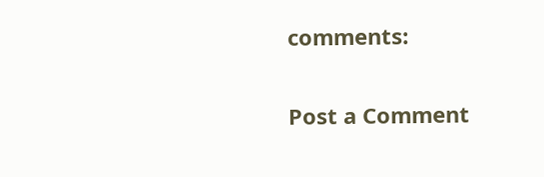comments:

Post a Comment